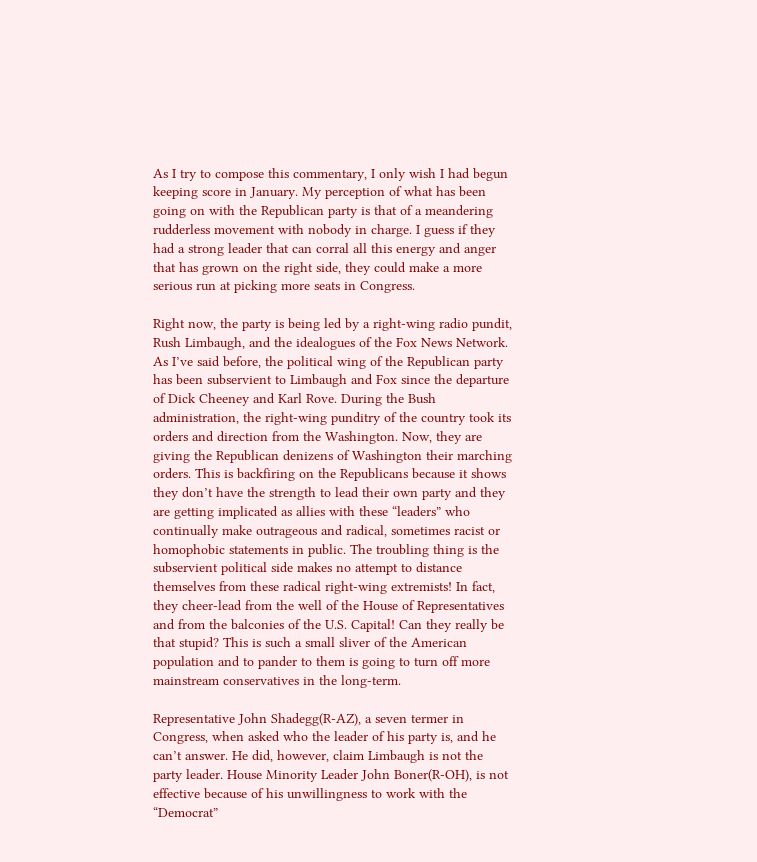As I try to compose this commentary, I only wish I had begun keeping score in January. My perception of what has been going on with the Republican party is that of a meandering rudderless movement with nobody in charge. I guess if they had a strong leader that can corral all this energy and anger that has grown on the right side, they could make a more serious run at picking more seats in Congress.

Right now, the party is being led by a right-wing radio pundit, Rush Limbaugh, and the idealogues of the Fox News Network. As I’ve said before, the political wing of the Republican party has been subservient to Limbaugh and Fox since the departure of Dick Cheeney and Karl Rove. During the Bush administration, the right-wing punditry of the country took its orders and direction from the Washington. Now, they are giving the Republican denizens of Washington their marching orders. This is backfiring on the Republicans because it shows they don’t have the strength to lead their own party and they are getting implicated as allies with these “leaders” who continually make outrageous and radical, sometimes racist or homophobic statements in public. The troubling thing is the subservient political side makes no attempt to distance themselves from these radical right-wing extremists! In fact, they cheer-lead from the well of the House of Representatives and from the balconies of the U.S. Capital! Can they really be that stupid? This is such a small sliver of the American population and to pander to them is going to turn off more mainstream conservatives in the long-term.

Representative John Shadegg(R-AZ), a seven termer in Congress, when asked who the leader of his party is, and he can’t answer. He did, however, claim Limbaugh is not the party leader. House Minority Leader John Boner(R-OH), is not effective because of his unwillingness to work with the “Democrat”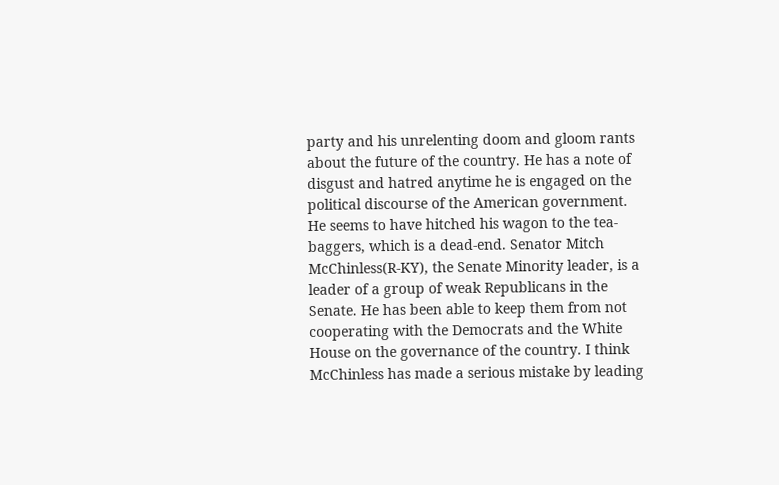party and his unrelenting doom and gloom rants about the future of the country. He has a note of disgust and hatred anytime he is engaged on the political discourse of the American government. He seems to have hitched his wagon to the tea-baggers, which is a dead-end. Senator Mitch McChinless(R-KY), the Senate Minority leader, is a leader of a group of weak Republicans in the Senate. He has been able to keep them from not cooperating with the Democrats and the White House on the governance of the country. I think McChinless has made a serious mistake by leading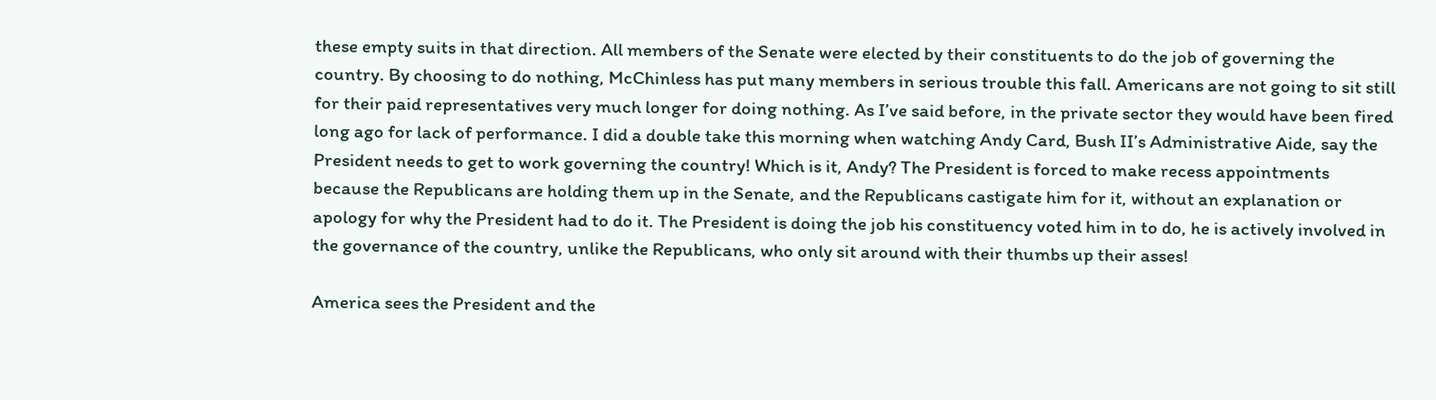these empty suits in that direction. All members of the Senate were elected by their constituents to do the job of governing the country. By choosing to do nothing, McChinless has put many members in serious trouble this fall. Americans are not going to sit still for their paid representatives very much longer for doing nothing. As I’ve said before, in the private sector they would have been fired long ago for lack of performance. I did a double take this morning when watching Andy Card, Bush II’s Administrative Aide, say the President needs to get to work governing the country! Which is it, Andy? The President is forced to make recess appointments because the Republicans are holding them up in the Senate, and the Republicans castigate him for it, without an explanation or apology for why the President had to do it. The President is doing the job his constituency voted him in to do, he is actively involved in the governance of the country, unlike the Republicans, who only sit around with their thumbs up their asses!

America sees the President and the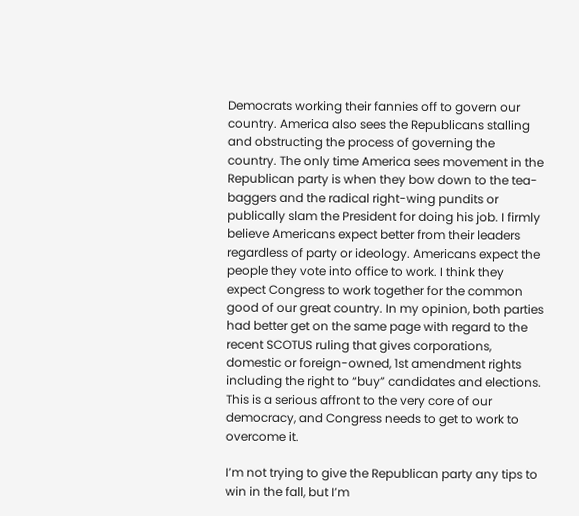Democrats working their fannies off to govern our country. America also sees the Republicans stalling and obstructing the process of governing the country. The only time America sees movement in the Republican party is when they bow down to the tea-baggers and the radical right-wing pundits or publically slam the President for doing his job. I firmly believe Americans expect better from their leaders regardless of party or ideology. Americans expect the people they vote into office to work. I think they expect Congress to work together for the common good of our great country. In my opinion, both parties had better get on the same page with regard to the recent SCOTUS ruling that gives corporations, domestic or foreign-owned, 1st amendment rights including the right to “buy” candidates and elections. This is a serious affront to the very core of our democracy, and Congress needs to get to work to overcome it.

I’m not trying to give the Republican party any tips to win in the fall, but I’m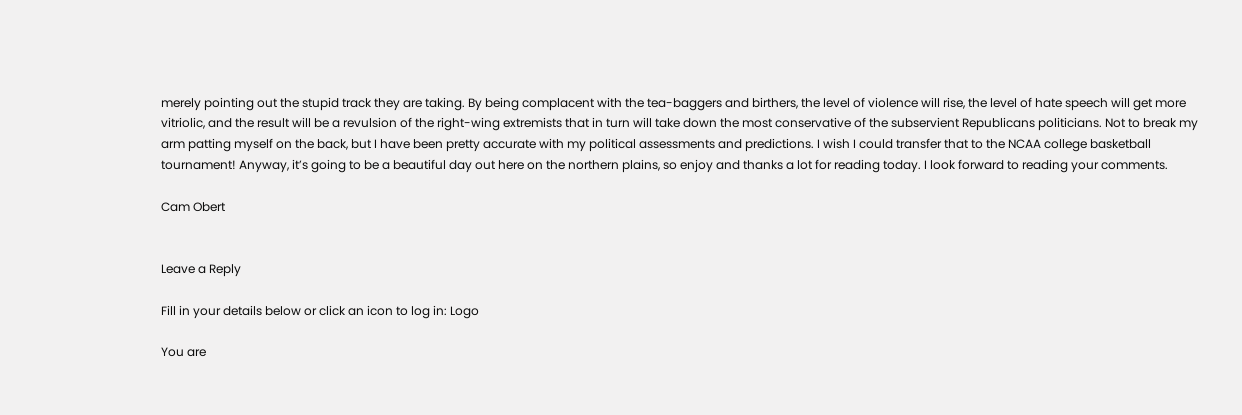merely pointing out the stupid track they are taking. By being complacent with the tea-baggers and birthers, the level of violence will rise, the level of hate speech will get more vitriolic, and the result will be a revulsion of the right-wing extremists that in turn will take down the most conservative of the subservient Republicans politicians. Not to break my arm patting myself on the back, but I have been pretty accurate with my political assessments and predictions. I wish I could transfer that to the NCAA college basketball tournament! Anyway, it’s going to be a beautiful day out here on the northern plains, so enjoy and thanks a lot for reading today. I look forward to reading your comments.

Cam Obert


Leave a Reply

Fill in your details below or click an icon to log in: Logo

You are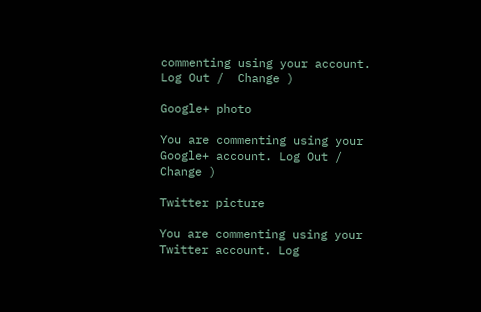commenting using your account. Log Out /  Change )

Google+ photo

You are commenting using your Google+ account. Log Out /  Change )

Twitter picture

You are commenting using your Twitter account. Log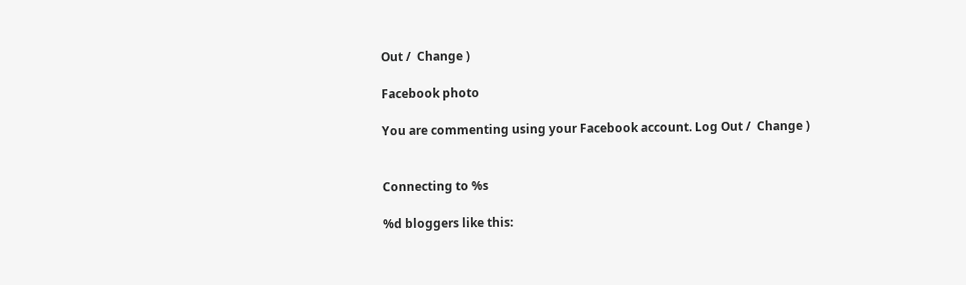Out /  Change )

Facebook photo

You are commenting using your Facebook account. Log Out /  Change )


Connecting to %s

%d bloggers like this: